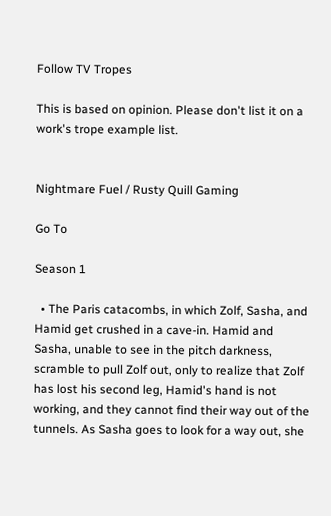Follow TV Tropes

This is based on opinion. Please don't list it on a work's trope example list.


Nightmare Fuel / Rusty Quill Gaming

Go To

Season 1

  • The Paris catacombs, in which Zolf, Sasha, and Hamid get crushed in a cave-in. Hamid and Sasha, unable to see in the pitch darkness, scramble to pull Zolf out, only to realize that Zolf has lost his second leg, Hamid's hand is not working, and they cannot find their way out of the tunnels. As Sasha goes to look for a way out, she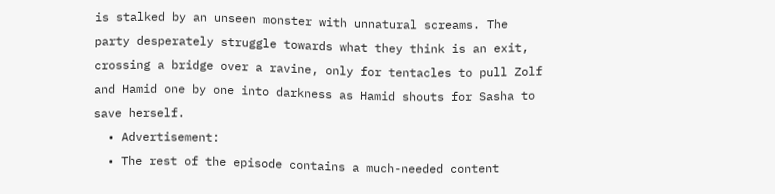is stalked by an unseen monster with unnatural screams. The party desperately struggle towards what they think is an exit, crossing a bridge over a ravine, only for tentacles to pull Zolf and Hamid one by one into darkness as Hamid shouts for Sasha to save herself.
  • Advertisement:
  • The rest of the episode contains a much-needed content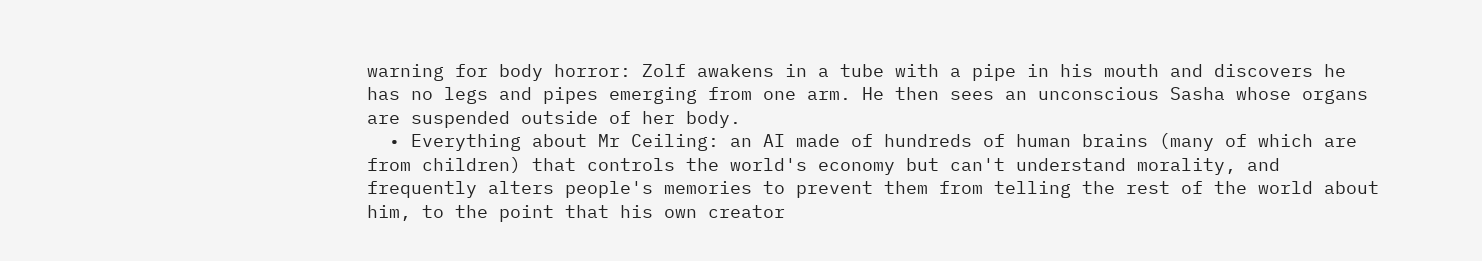warning for body horror: Zolf awakens in a tube with a pipe in his mouth and discovers he has no legs and pipes emerging from one arm. He then sees an unconscious Sasha whose organs are suspended outside of her body.
  • Everything about Mr Ceiling: an AI made of hundreds of human brains (many of which are from children) that controls the world's economy but can't understand morality, and frequently alters people's memories to prevent them from telling the rest of the world about him, to the point that his own creator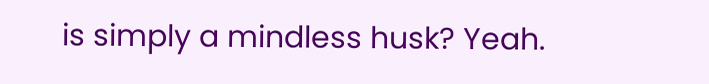is simply a mindless husk? Yeah.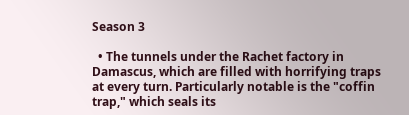Season 3

  • The tunnels under the Rachet factory in Damascus, which are filled with horrifying traps at every turn. Particularly notable is the "coffin trap," which seals its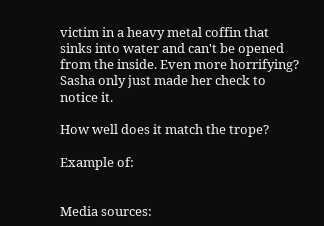victim in a heavy metal coffin that sinks into water and can't be opened from the inside. Even more horrifying? Sasha only just made her check to notice it.

How well does it match the trope?

Example of:


Media sources: